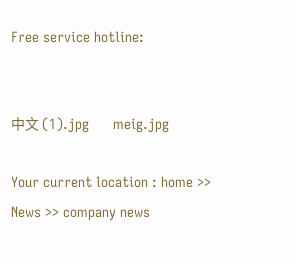Free service hotline:


中文 (1).jpg      meig.jpg

Your current location : home >> News >> company news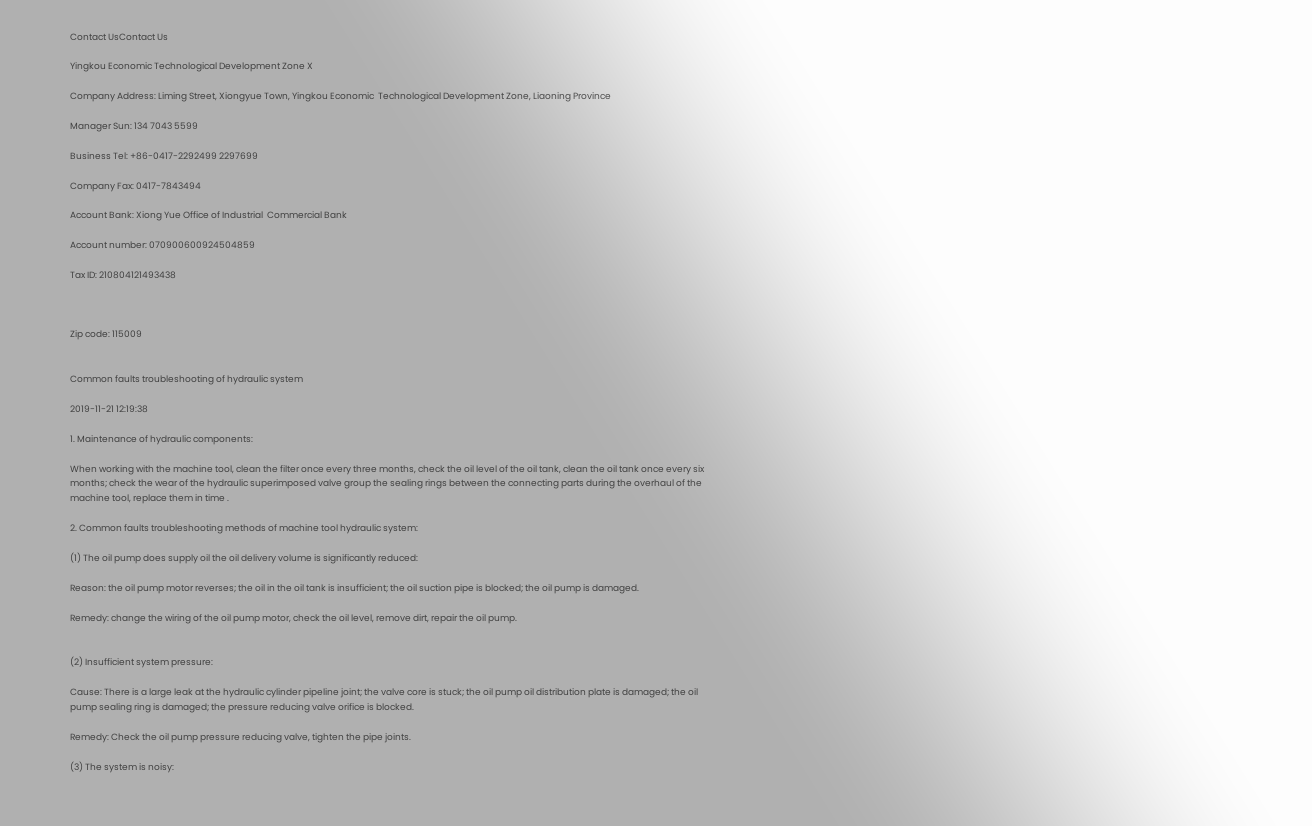Contact UsContact Us

Yingkou Economic Technological Development Zone X

Company Address: Liming Street, Xiongyue Town, Yingkou Economic  Technological Development Zone, Liaoning Province

Manager Sun: 134 7043 5599

Business Tel: +86-0417-2292499 2297699

Company Fax: 0417-7843494

Account Bank: Xiong Yue Office of Industrial  Commercial Bank

Account number: 070900600924504859

Tax ID: 210804121493438



Zip code: 115009


Common faults troubleshooting of hydraulic system

2019-11-21 12:19:38

1. Maintenance of hydraulic components:

When working with the machine tool, clean the filter once every three months, check the oil level of the oil tank, clean the oil tank once every six months; check the wear of the hydraulic superimposed valve group the sealing rings between the connecting parts during the overhaul of the machine tool, replace them in time .

2. Common faults troubleshooting methods of machine tool hydraulic system:

(1) The oil pump does supply oil the oil delivery volume is significantly reduced:

Reason: the oil pump motor reverses; the oil in the oil tank is insufficient; the oil suction pipe is blocked; the oil pump is damaged.

Remedy: change the wiring of the oil pump motor, check the oil level, remove dirt, repair the oil pump.


(2) Insufficient system pressure:

Cause: There is a large leak at the hydraulic cylinder pipeline joint; the valve core is stuck; the oil pump oil distribution plate is damaged; the oil pump sealing ring is damaged; the pressure reducing valve orifice is blocked.

Remedy: Check the oil pump pressure reducing valve, tighten the pipe joints.

(3) The system is noisy: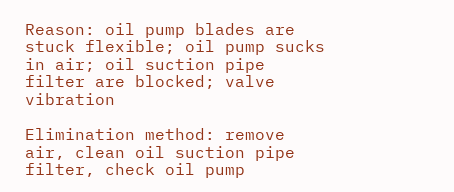Reason: oil pump blades are stuck flexible; oil pump sucks in air; oil suction pipe filter are blocked; valve vibration

Elimination method: remove air, clean oil suction pipe filter, check oil pump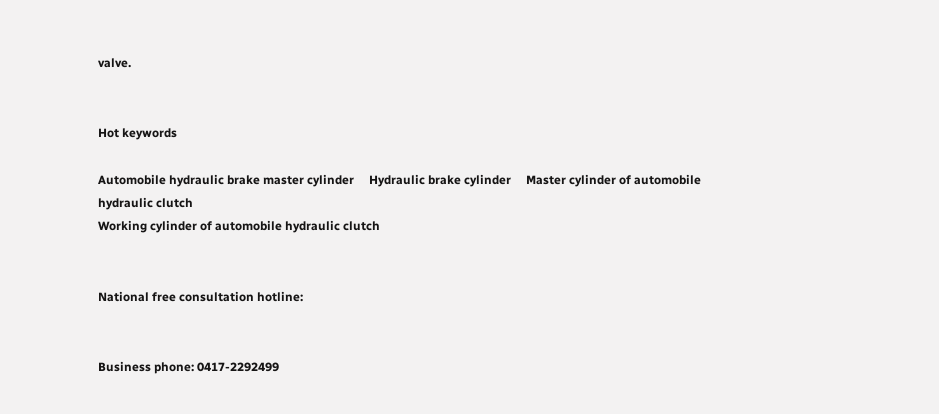valve.


Hot keywords

Automobile hydraulic brake master cylinder     Hydraulic brake cylinder     Master cylinder of automobile hydraulic clutch
Working cylinder of automobile hydraulic clutch


National free consultation hotline:


Business phone: 0417-2292499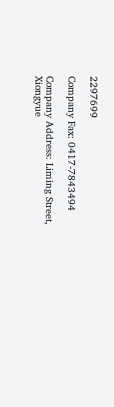2297699

Company Fax: 0417-7843494

Company Address: Liming Street, Xiongyue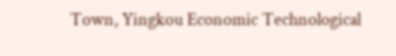Town, Yingkou Economic Technological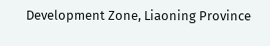Development Zone, Liaoning Province